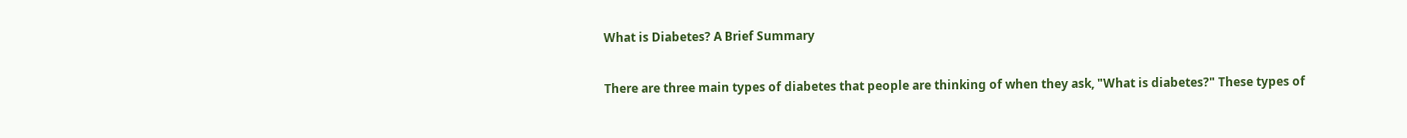What is Diabetes? A Brief Summary

There are three main types of diabetes that people are thinking of when they ask, "What is diabetes?" These types of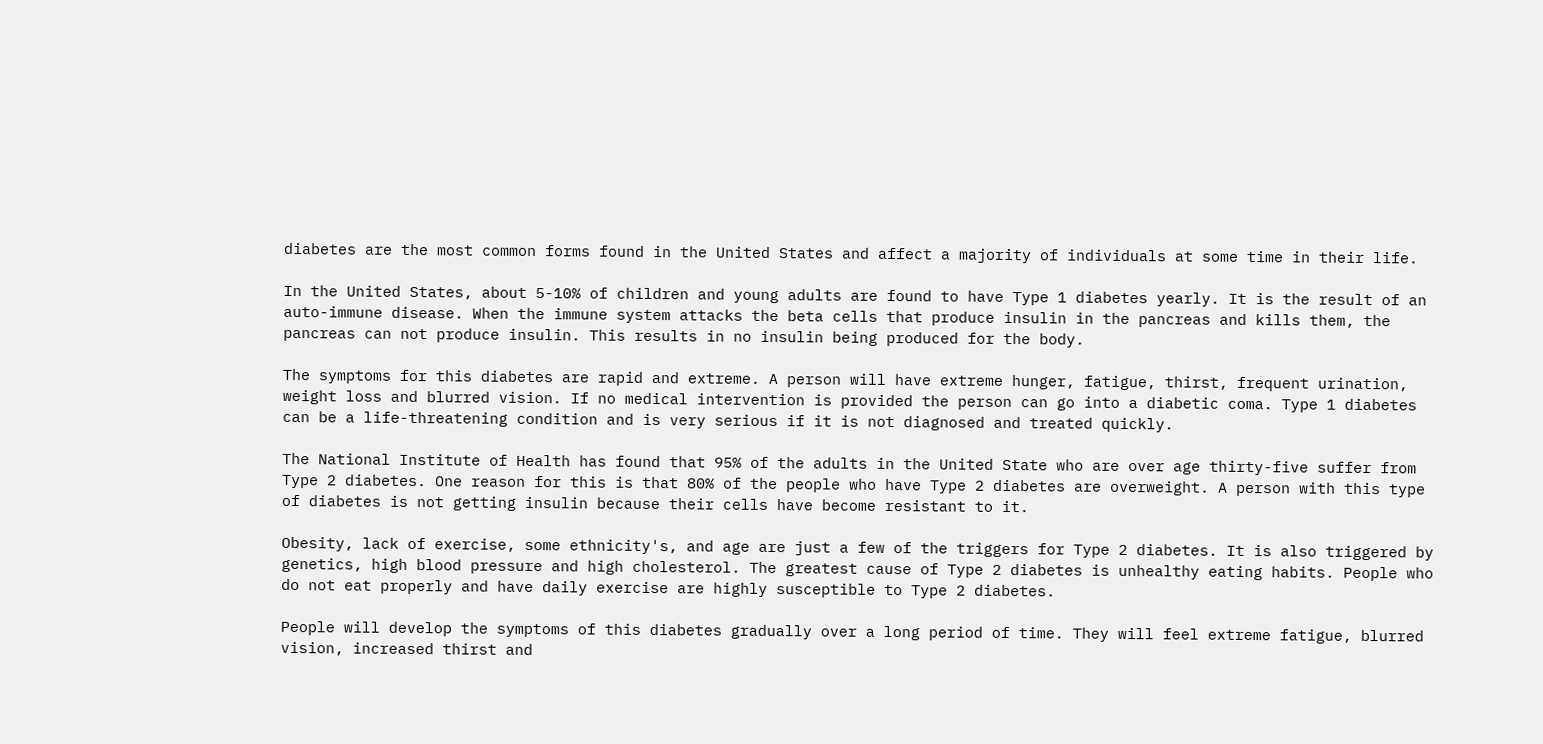diabetes are the most common forms found in the United States and affect a majority of individuals at some time in their life.

In the United States, about 5-10% of children and young adults are found to have Type 1 diabetes yearly. It is the result of an auto-immune disease. When the immune system attacks the beta cells that produce insulin in the pancreas and kills them, the pancreas can not produce insulin. This results in no insulin being produced for the body.

The symptoms for this diabetes are rapid and extreme. A person will have extreme hunger, fatigue, thirst, frequent urination, weight loss and blurred vision. If no medical intervention is provided the person can go into a diabetic coma. Type 1 diabetes can be a life-threatening condition and is very serious if it is not diagnosed and treated quickly.

The National Institute of Health has found that 95% of the adults in the United State who are over age thirty-five suffer from Type 2 diabetes. One reason for this is that 80% of the people who have Type 2 diabetes are overweight. A person with this type of diabetes is not getting insulin because their cells have become resistant to it.

Obesity, lack of exercise, some ethnicity's, and age are just a few of the triggers for Type 2 diabetes. It is also triggered by genetics, high blood pressure and high cholesterol. The greatest cause of Type 2 diabetes is unhealthy eating habits. People who do not eat properly and have daily exercise are highly susceptible to Type 2 diabetes.

People will develop the symptoms of this diabetes gradually over a long period of time. They will feel extreme fatigue, blurred vision, increased thirst and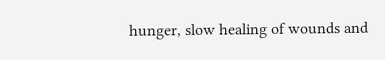hunger, slow healing of wounds and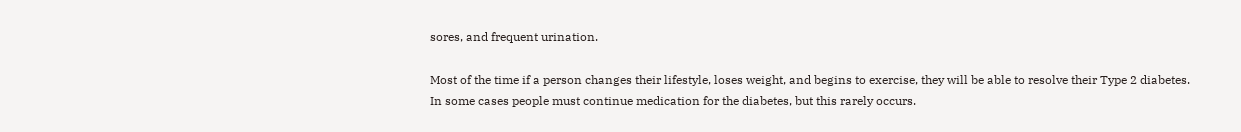sores, and frequent urination.

Most of the time if a person changes their lifestyle, loses weight, and begins to exercise, they will be able to resolve their Type 2 diabetes. In some cases people must continue medication for the diabetes, but this rarely occurs.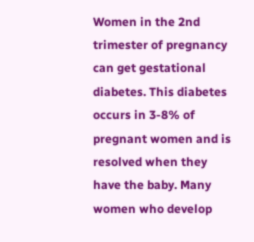Women in the 2nd trimester of pregnancy can get gestational diabetes. This diabetes occurs in 3-8% of pregnant women and is resolved when they have the baby. Many women who develop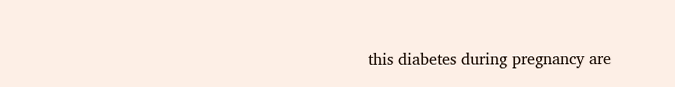this diabetes during pregnancy are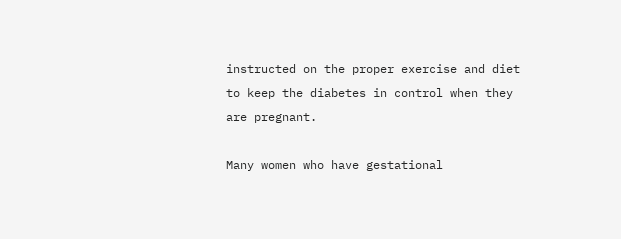instructed on the proper exercise and diet to keep the diabetes in control when they are pregnant.

Many women who have gestational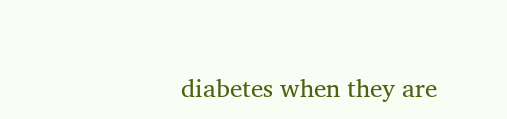diabetes when they are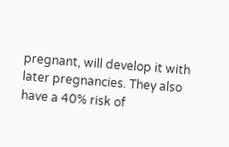pregnant, will develop it with later pregnancies. They also have a 40% risk of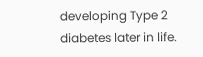developing Type 2 diabetes later in life.